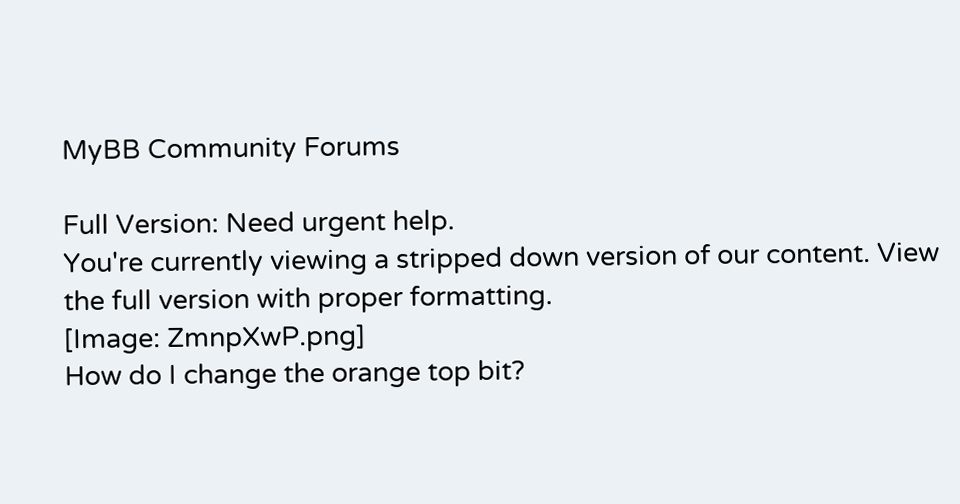MyBB Community Forums

Full Version: Need urgent help.
You're currently viewing a stripped down version of our content. View the full version with proper formatting.
[Image: ZmnpXwP.png]
How do I change the orange top bit?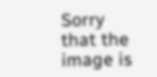Sorry that the image is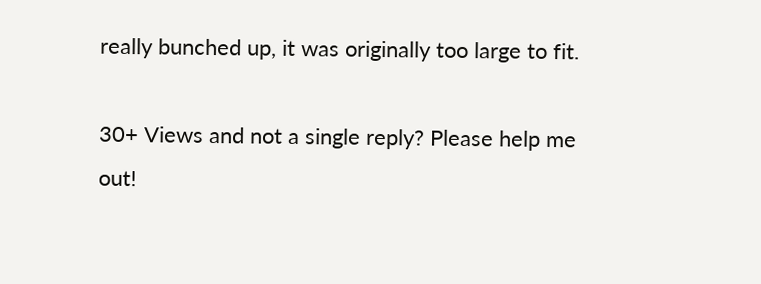really bunched up, it was originally too large to fit.

30+ Views and not a single reply? Please help me out!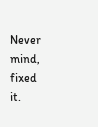Never mind, fixed it.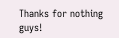Thanks for nothing guys!